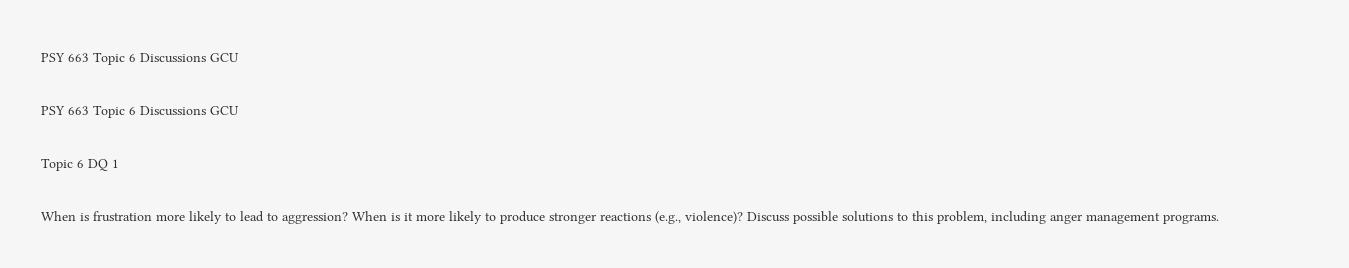PSY 663 Topic 6 Discussions GCU

PSY 663 Topic 6 Discussions GCU

Topic 6 DQ 1

When is frustration more likely to lead to aggression? When is it more likely to produce stronger reactions (e.g., violence)? Discuss possible solutions to this problem, including anger management programs.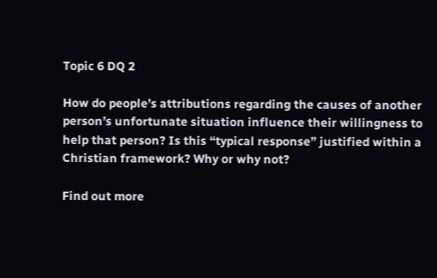Topic 6 DQ 2

How do people’s attributions regarding the causes of another person’s unfortunate situation influence their willingness to help that person? Is this “typical response” justified within a Christian framework? Why or why not?

Find out more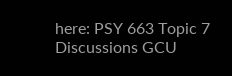here: PSY 663 Topic 7 Discussions GCU